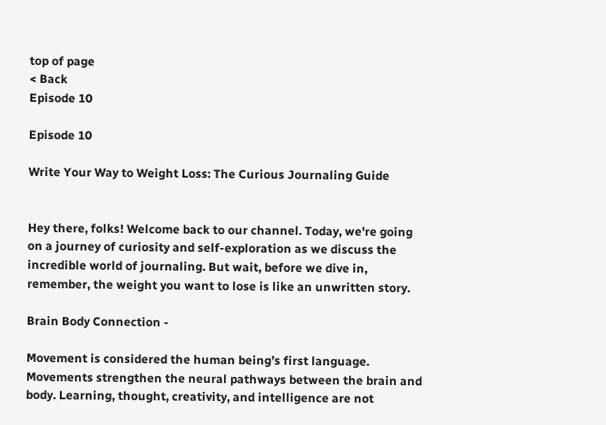top of page
< Back
Episode 10

Episode 10

Write Your Way to Weight Loss: The Curious Journaling Guide


Hey there, folks! Welcome back to our channel. Today, we're going on a journey of curiosity and self-exploration as we discuss the incredible world of journaling. But wait, before we dive in, remember, the weight you want to lose is like an unwritten story.

Brain Body Connection -

Movement is considered the human being’s first language. Movements strengthen the neural pathways between the brain and body. Learning, thought, creativity, and intelligence are not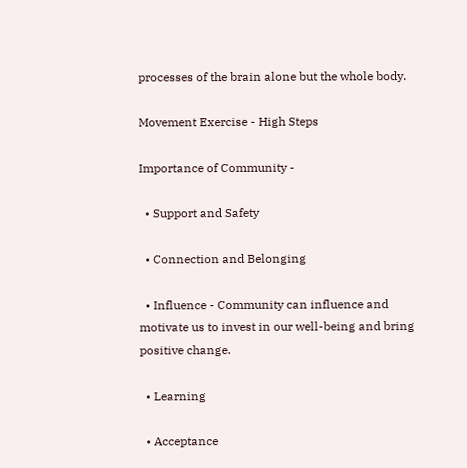processes of the brain alone but the whole body.

Movement Exercise - High Steps

Importance of Community -

  • Support and Safety

  • Connection and Belonging

  • Influence - Community can influence and motivate us to invest in our well-being and bring positive change.

  • Learning

  • Acceptance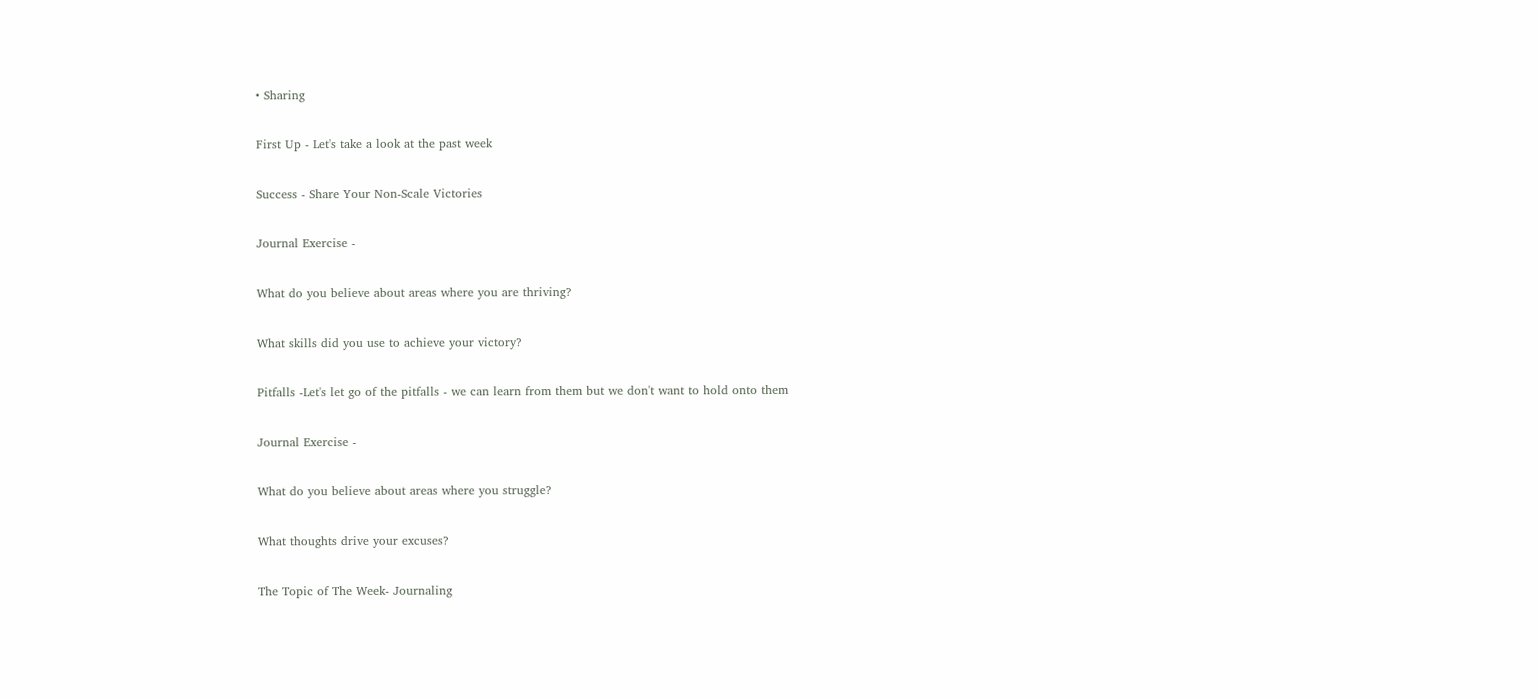• Sharing

First Up - Let's take a look at the past week

Success - Share Your Non-Scale Victories

Journal Exercise -

What do you believe about areas where you are thriving?

What skills did you use to achieve your victory?

Pitfalls -Let's let go of the pitfalls - we can learn from them but we don't want to hold onto them

Journal Exercise -

What do you believe about areas where you struggle?

What thoughts drive your excuses?

The Topic of The Week- Journaling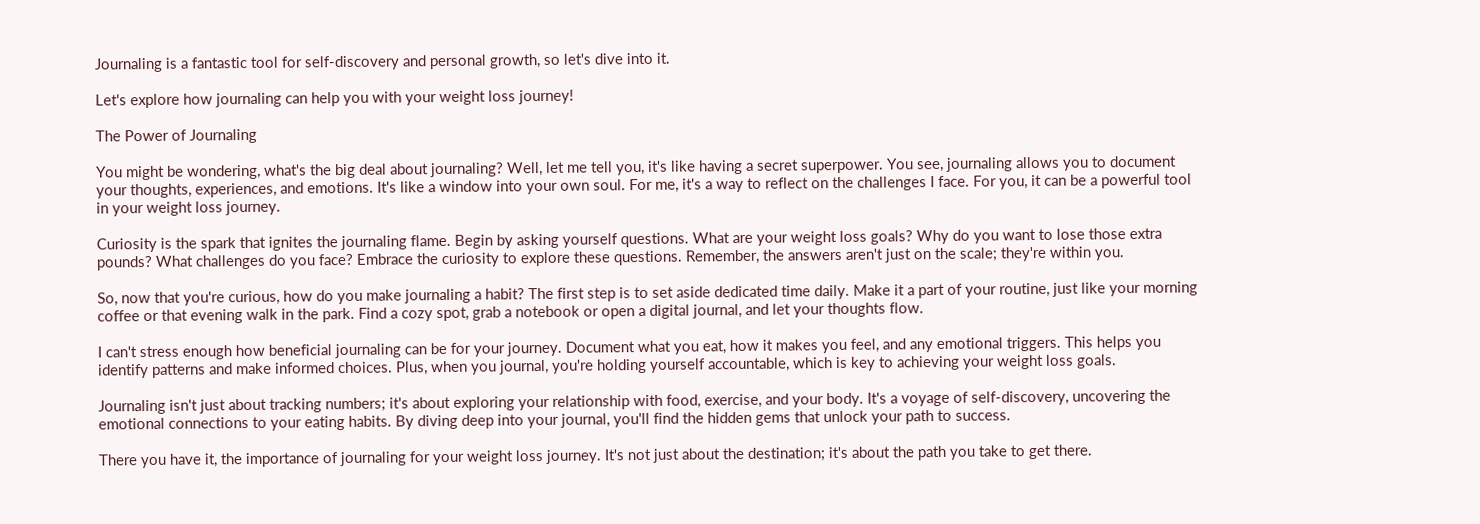Journaling is a fantastic tool for self-discovery and personal growth, so let's dive into it.

Let's explore how journaling can help you with your weight loss journey!

The Power of Journaling

You might be wondering, what's the big deal about journaling? Well, let me tell you, it's like having a secret superpower. You see, journaling allows you to document your thoughts, experiences, and emotions. It's like a window into your own soul. For me, it's a way to reflect on the challenges I face. For you, it can be a powerful tool in your weight loss journey.

Curiosity is the spark that ignites the journaling flame. Begin by asking yourself questions. What are your weight loss goals? Why do you want to lose those extra pounds? What challenges do you face? Embrace the curiosity to explore these questions. Remember, the answers aren't just on the scale; they're within you.

So, now that you're curious, how do you make journaling a habit? The first step is to set aside dedicated time daily. Make it a part of your routine, just like your morning coffee or that evening walk in the park. Find a cozy spot, grab a notebook or open a digital journal, and let your thoughts flow.

I can't stress enough how beneficial journaling can be for your journey. Document what you eat, how it makes you feel, and any emotional triggers. This helps you identify patterns and make informed choices. Plus, when you journal, you're holding yourself accountable, which is key to achieving your weight loss goals.

Journaling isn't just about tracking numbers; it's about exploring your relationship with food, exercise, and your body. It's a voyage of self-discovery, uncovering the emotional connections to your eating habits. By diving deep into your journal, you'll find the hidden gems that unlock your path to success.

There you have it, the importance of journaling for your weight loss journey. It's not just about the destination; it's about the path you take to get there.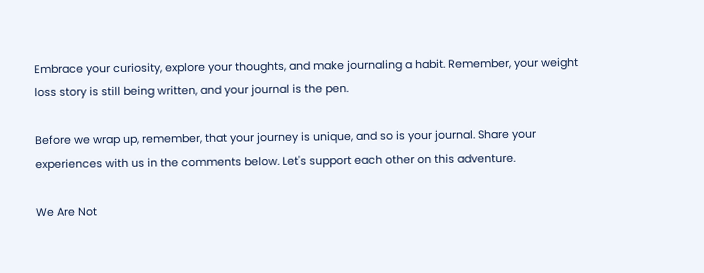Embrace your curiosity, explore your thoughts, and make journaling a habit. Remember, your weight loss story is still being written, and your journal is the pen.

Before we wrap up, remember, that your journey is unique, and so is your journal. Share your experiences with us in the comments below. Let's support each other on this adventure.

We Are Not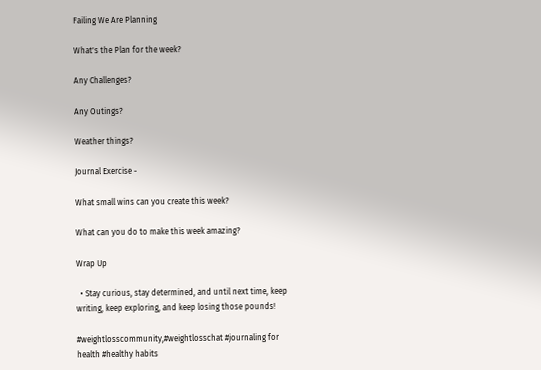Failing We Are Planning

What's the Plan for the week?

Any Challenges?

Any Outings?

Weather things?

Journal Exercise -

What small wins can you create this week?

What can you do to make this week amazing?

Wrap Up

  • Stay curious, stay determined, and until next time, keep writing, keep exploring, and keep losing those pounds!

#weightlosscommunity,#weightlosschat #journaling for health #healthy habits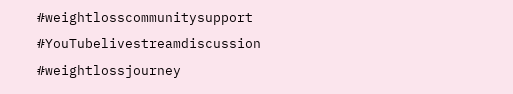#weightlosscommunitysupport #YouTubelivestreamdiscussion #weightlossjourney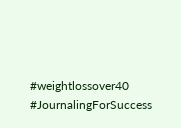#weightlossover40 #JournalingForSuccess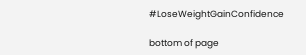#LoseWeightGainConfidence

bottom of page